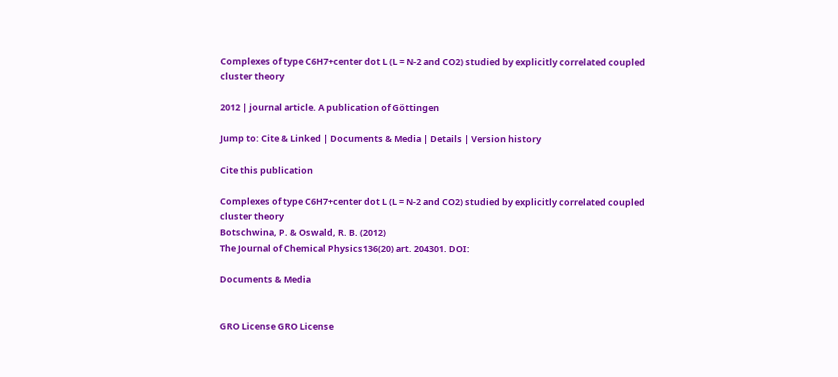Complexes of type C6H7+center dot L (L = N-2 and CO2) studied by explicitly correlated coupled cluster theory

2012 | journal article. A publication of Göttingen

Jump to: Cite & Linked | Documents & Media | Details | Version history

Cite this publication

Complexes of type C6H7+center dot L (L = N-2 and CO2) studied by explicitly correlated coupled cluster theory
Botschwina, P. & Oswald, R. B. (2012)
The Journal of Chemical Physics136(20) art. 204301. DOI:

Documents & Media


GRO License GRO License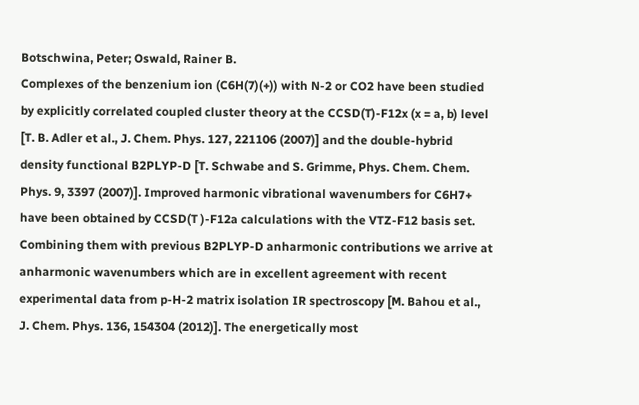Botschwina, Peter; Oswald, Rainer B.
Complexes of the benzenium ion (C6H(7)(+)) with N-2 or CO2 have been studied by explicitly correlated coupled cluster theory at the CCSD(T)-F12x (x = a, b) level [T. B. Adler et al., J. Chem. Phys. 127, 221106 (2007)] and the double-hybrid density functional B2PLYP-D [T. Schwabe and S. Grimme, Phys. Chem. Chem. Phys. 9, 3397 (2007)]. Improved harmonic vibrational wavenumbers for C6H7+ have been obtained by CCSD(T )-F12a calculations with the VTZ-F12 basis set. Combining them with previous B2PLYP-D anharmonic contributions we arrive at anharmonic wavenumbers which are in excellent agreement with recent experimental data from p-H-2 matrix isolation IR spectroscopy [M. Bahou et al., J. Chem. Phys. 136, 154304 (2012)]. The energetically most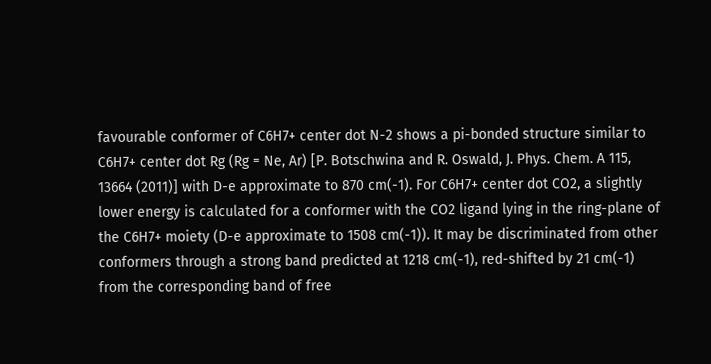favourable conformer of C6H7+ center dot N-2 shows a pi-bonded structure similar to C6H7+ center dot Rg (Rg = Ne, Ar) [P. Botschwina and R. Oswald, J. Phys. Chem. A 115, 13664 (2011)] with D-e approximate to 870 cm(-1). For C6H7+ center dot CO2, a slightly lower energy is calculated for a conformer with the CO2 ligand lying in the ring-plane of the C6H7+ moiety (D-e approximate to 1508 cm(-1)). It may be discriminated from other conformers through a strong band predicted at 1218 cm(-1), red-shifted by 21 cm(-1) from the corresponding band of free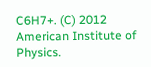C6H7+. (C) 2012 American Institute of Physics.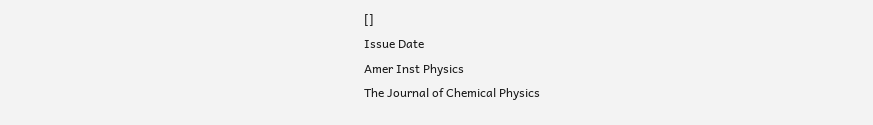[]
Issue Date
Amer Inst Physics
The Journal of Chemical Physics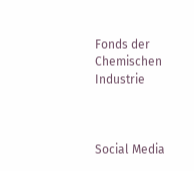Fonds der Chemischen Industrie



Social Media